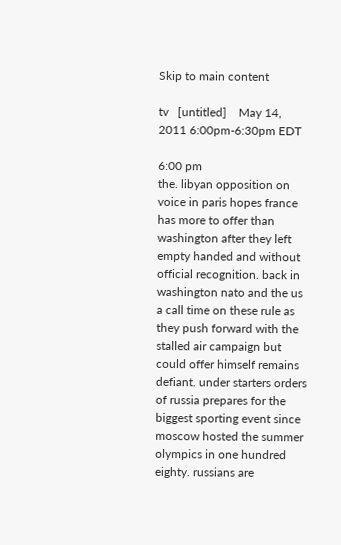Skip to main content

tv   [untitled]    May 14, 2011 6:00pm-6:30pm EDT

6:00 pm
the. libyan opposition on voice in paris hopes france has more to offer than washington after they left empty handed and without official recognition. back in washington nato and the us a call time on these rule as they push forward with the stalled air campaign but could offer himself remains defiant. under starters orders of russia prepares for the biggest sporting event since moscow hosted the summer olympics in one hundred eighty. russians are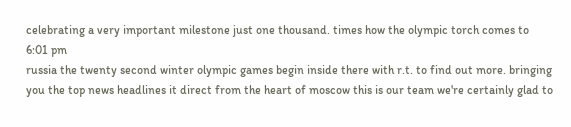celebrating a very important milestone just one thousand. times how the olympic torch comes to
6:01 pm
russia the twenty second winter olympic games begin inside there with r.t. to find out more. bringing you the top news headlines it direct from the heart of moscow this is our team we're certainly glad to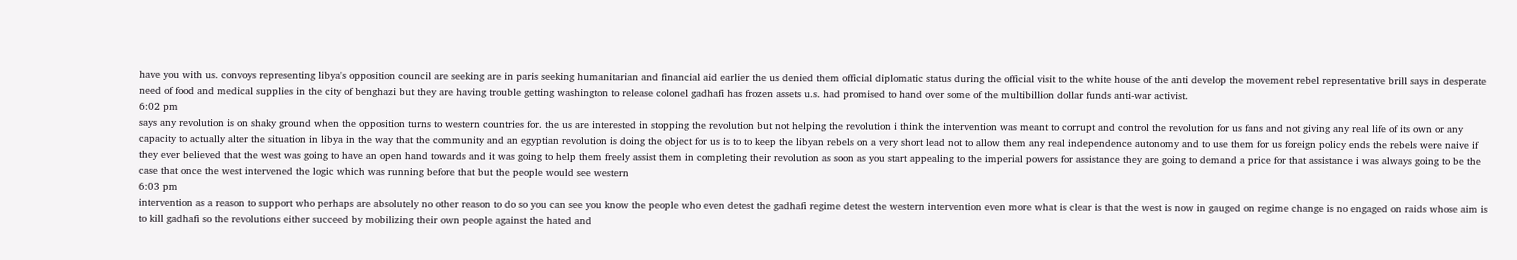have you with us. convoys representing libya's opposition council are seeking are in paris seeking humanitarian and financial aid earlier the us denied them official diplomatic status during the official visit to the white house of the anti develop the movement rebel representative brill says in desperate need of food and medical supplies in the city of benghazi but they are having trouble getting washington to release colonel gadhafi has frozen assets u.s. had promised to hand over some of the multibillion dollar funds anti-war activist.
6:02 pm
says any revolution is on shaky ground when the opposition turns to western countries for. the us are interested in stopping the revolution but not helping the revolution i think the intervention was meant to corrupt and control the revolution for us fans and not giving any real life of its own or any capacity to actually alter the situation in libya in the way that the community and an egyptian revolution is doing the object for us is to to keep the libyan rebels on a very short lead not to allow them any real independence autonomy and to use them for us foreign policy ends the rebels were naive if they ever believed that the west was going to have an open hand towards and it was going to help them freely assist them in completing their revolution as soon as you start appealing to the imperial powers for assistance they are going to demand a price for that assistance i was always going to be the case that once the west intervened the logic which was running before that but the people would see western
6:03 pm
intervention as a reason to support who perhaps are absolutely no other reason to do so you can see you know the people who even detest the gadhafi regime detest the western intervention even more what is clear is that the west is now in gauged on regime change is no engaged on raids whose aim is to kill gadhafi so the revolutions either succeed by mobilizing their own people against the hated and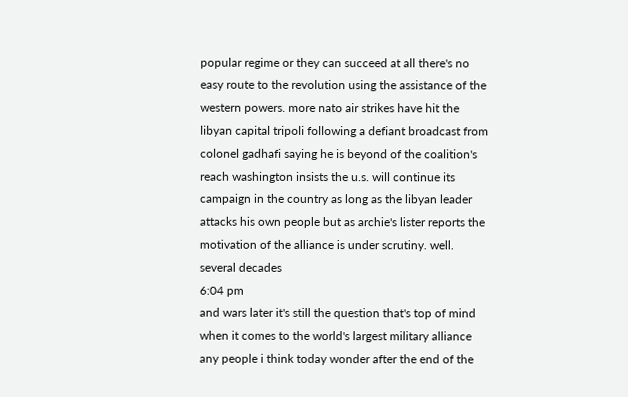popular regime or they can succeed at all there's no easy route to the revolution using the assistance of the western powers. more nato air strikes have hit the libyan capital tripoli following a defiant broadcast from colonel gadhafi saying he is beyond of the coalition's reach washington insists the u.s. will continue its campaign in the country as long as the libyan leader attacks his own people but as archie's lister reports the motivation of the alliance is under scrutiny. well. several decades
6:04 pm
and wars later it's still the question that's top of mind when it comes to the world's largest military alliance any people i think today wonder after the end of the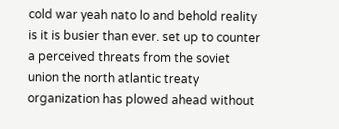cold war yeah nato lo and behold reality is it is busier than ever. set up to counter a perceived threats from the soviet union the north atlantic treaty organization has plowed ahead without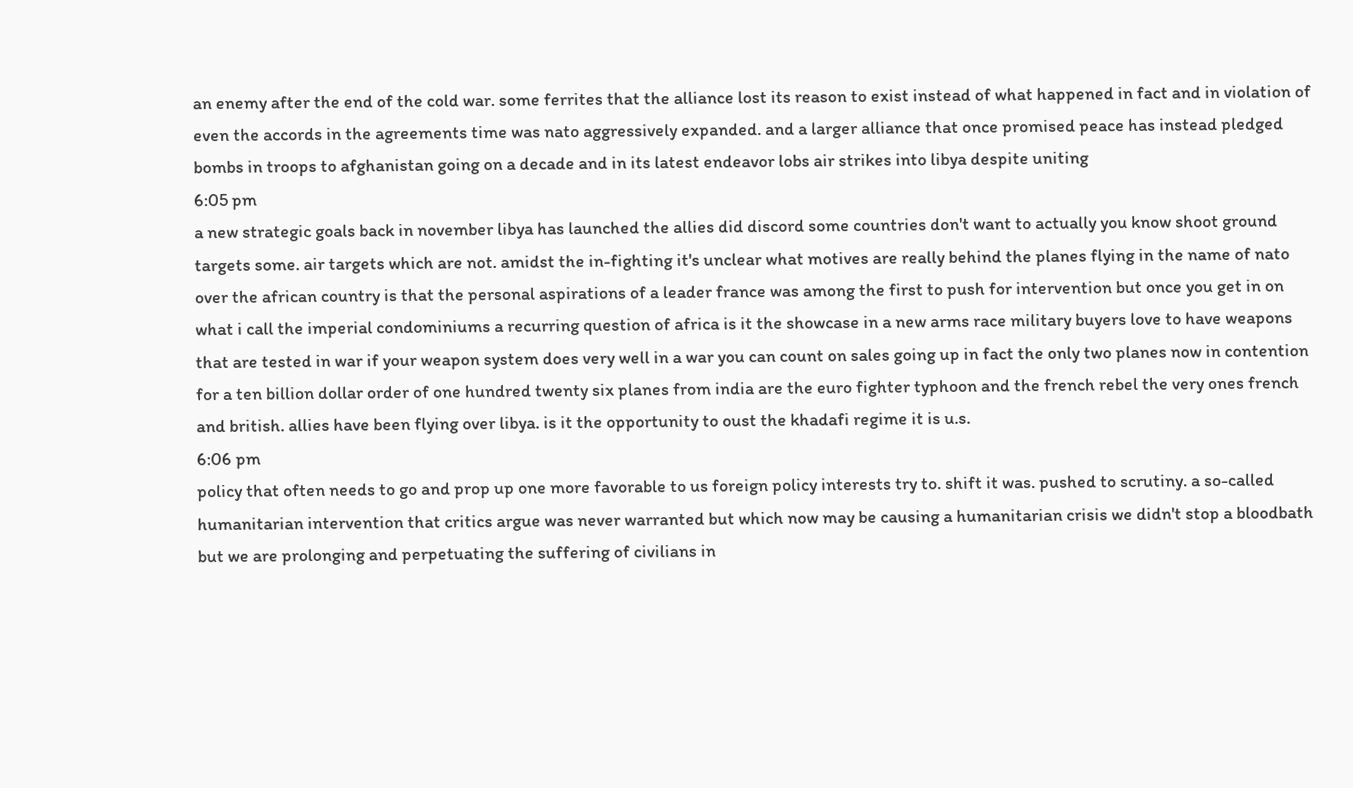an enemy after the end of the cold war. some ferrites that the alliance lost its reason to exist instead of what happened in fact and in violation of even the accords in the agreements time was nato aggressively expanded. and a larger alliance that once promised peace has instead pledged bombs in troops to afghanistan going on a decade and in its latest endeavor lobs air strikes into libya despite uniting
6:05 pm
a new strategic goals back in november libya has launched the allies did discord some countries don't want to actually you know shoot ground targets some. air targets which are not. amidst the in-fighting it's unclear what motives are really behind the planes flying in the name of nato over the african country is that the personal aspirations of a leader france was among the first to push for intervention but once you get in on what i call the imperial condominiums a recurring question of africa is it the showcase in a new arms race military buyers love to have weapons that are tested in war if your weapon system does very well in a war you can count on sales going up in fact the only two planes now in contention for a ten billion dollar order of one hundred twenty six planes from india are the euro fighter typhoon and the french rebel the very ones french and british. allies have been flying over libya. is it the opportunity to oust the khadafi regime it is u.s.
6:06 pm
policy that often needs to go and prop up one more favorable to us foreign policy interests try to. shift it was. pushed to scrutiny. a so-called humanitarian intervention that critics argue was never warranted but which now may be causing a humanitarian crisis we didn't stop a bloodbath but we are prolonging and perpetuating the suffering of civilians in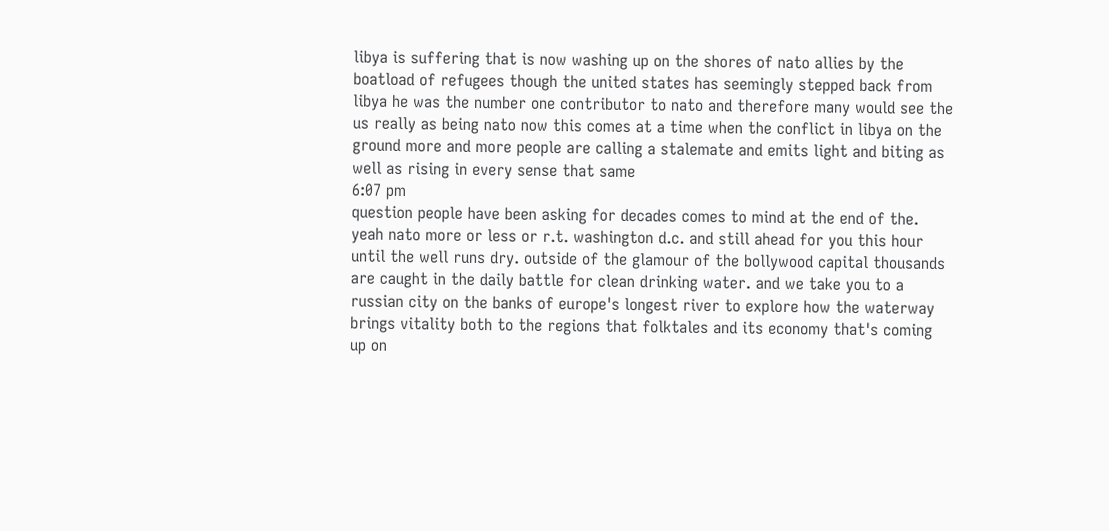libya is suffering that is now washing up on the shores of nato allies by the boatload of refugees though the united states has seemingly stepped back from libya he was the number one contributor to nato and therefore many would see the us really as being nato now this comes at a time when the conflict in libya on the ground more and more people are calling a stalemate and emits light and biting as well as rising in every sense that same
6:07 pm
question people have been asking for decades comes to mind at the end of the. yeah nato more or less or r.t. washington d.c. and still ahead for you this hour until the well runs dry. outside of the glamour of the bollywood capital thousands are caught in the daily battle for clean drinking water. and we take you to a russian city on the banks of europe's longest river to explore how the waterway brings vitality both to the regions that folktales and its economy that's coming up on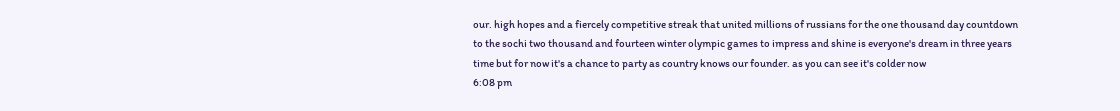our. high hopes and a fiercely competitive streak that united millions of russians for the one thousand day countdown to the sochi two thousand and fourteen winter olympic games to impress and shine is everyone's dream in three years time but for now it's a chance to party as country knows our founder. as you can see it's colder now
6:08 pm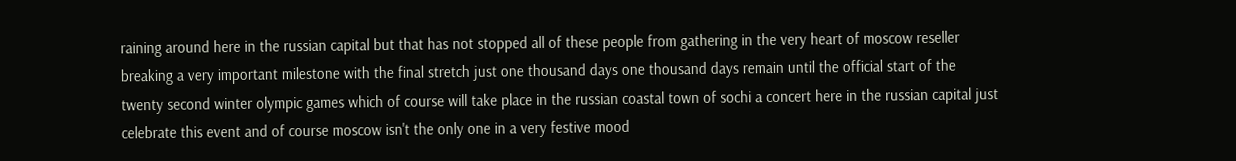raining around here in the russian capital but that has not stopped all of these people from gathering in the very heart of moscow reseller breaking a very important milestone with the final stretch just one thousand days one thousand days remain until the official start of the twenty second winter olympic games which of course will take place in the russian coastal town of sochi a concert here in the russian capital just celebrate this event and of course moscow isn't the only one in a very festive mood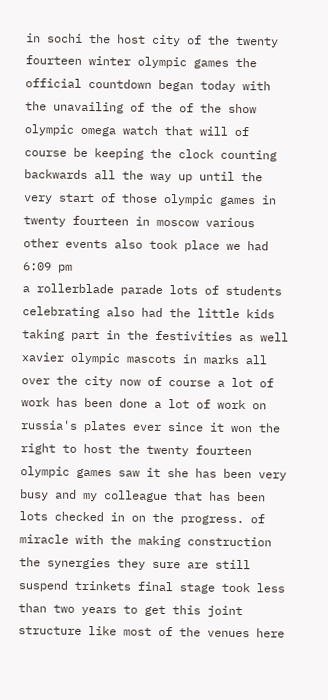in sochi the host city of the twenty fourteen winter olympic games the official countdown began today with the unavailing of the of the show olympic omega watch that will of course be keeping the clock counting backwards all the way up until the very start of those olympic games in twenty fourteen in moscow various other events also took place we had
6:09 pm
a rollerblade parade lots of students celebrating also had the little kids taking part in the festivities as well xavier olympic mascots in marks all over the city now of course a lot of work has been done a lot of work on russia's plates ever since it won the right to host the twenty fourteen olympic games saw it she has been very busy and my colleague that has been lots checked in on the progress. of miracle with the making construction the synergies they sure are still suspend trinkets final stage took less than two years to get this joint structure like most of the venues here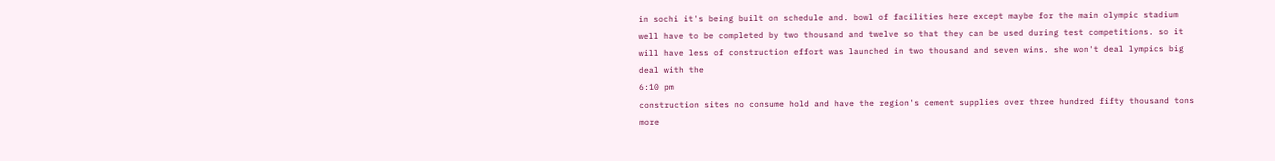in sochi it's being built on schedule and. bowl of facilities here except maybe for the main olympic stadium well have to be completed by two thousand and twelve so that they can be used during test competitions. so it will have less of construction effort was launched in two thousand and seven wins. she won't deal lympics big deal with the
6:10 pm
construction sites no consume hold and have the region's cement supplies over three hundred fifty thousand tons more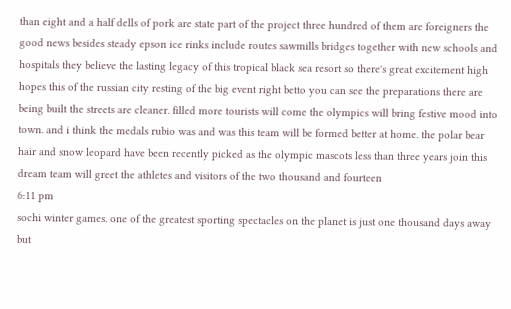than eight and a half dells of pork are state part of the project three hundred of them are foreigners the good news besides steady epson ice rinks include routes sawmills bridges together with new schools and hospitals they believe the lasting legacy of this tropical black sea resort so there's great excitement high hopes this of the russian city resting of the big event right betto you can see the preparations there are being built the streets are cleaner. filled more tourists will come the olympics will bring festive mood into town. and i think the medals rubio was and was this team will be formed better at home. the polar bear hair and snow leopard have been recently picked as the olympic mascots less than three years join this dream team will greet the athletes and visitors of the two thousand and fourteen
6:11 pm
sochi winter games. one of the greatest sporting spectacles on the planet is just one thousand days away but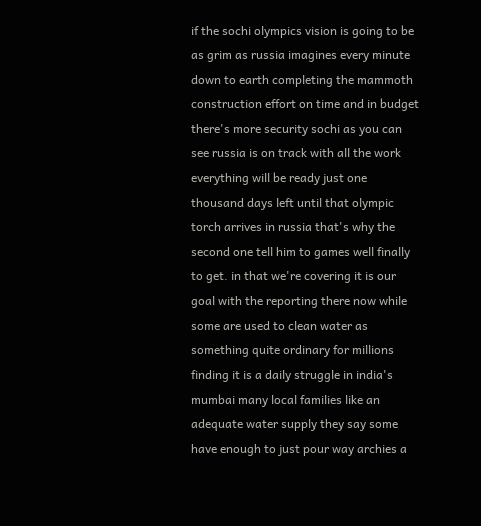if the sochi olympics vision is going to be as grim as russia imagines every minute down to earth completing the mammoth construction effort on time and in budget there's more security sochi as you can see russia is on track with all the work everything will be ready just one thousand days left until that olympic torch arrives in russia that's why the second one tell him to games well finally to get. in that we're covering it is our goal with the reporting there now while some are used to clean water as something quite ordinary for millions finding it is a daily struggle in india's mumbai many local families like an adequate water supply they say some have enough to just pour way archies a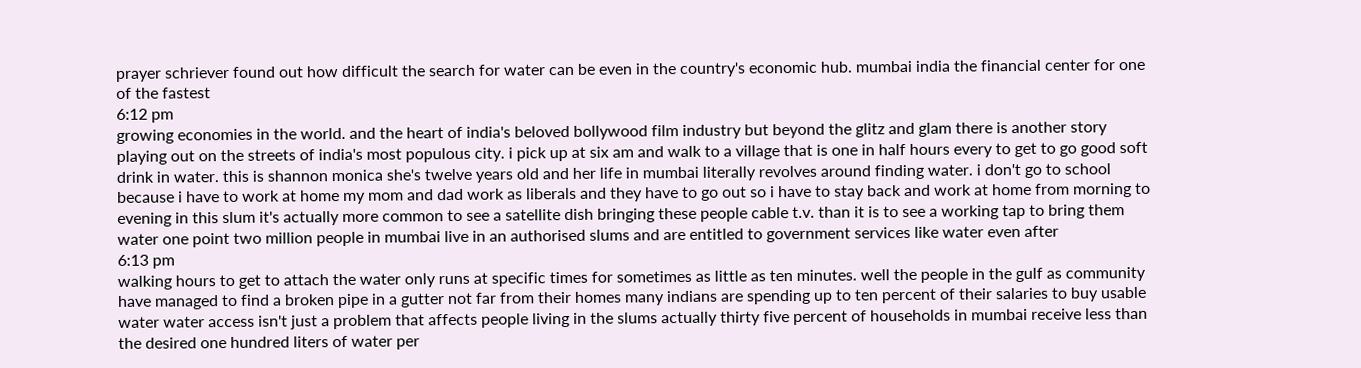prayer schriever found out how difficult the search for water can be even in the country's economic hub. mumbai india the financial center for one of the fastest
6:12 pm
growing economies in the world. and the heart of india's beloved bollywood film industry but beyond the glitz and glam there is another story playing out on the streets of india's most populous city. i pick up at six am and walk to a village that is one in half hours every to get to go good soft drink in water. this is shannon monica she's twelve years old and her life in mumbai literally revolves around finding water. i don't go to school because i have to work at home my mom and dad work as liberals and they have to go out so i have to stay back and work at home from morning to evening in this slum it's actually more common to see a satellite dish bringing these people cable t.v. than it is to see a working tap to bring them water one point two million people in mumbai live in an authorised slums and are entitled to government services like water even after
6:13 pm
walking hours to get to attach the water only runs at specific times for sometimes as little as ten minutes. well the people in the gulf as community have managed to find a broken pipe in a gutter not far from their homes many indians are spending up to ten percent of their salaries to buy usable water water access isn't just a problem that affects people living in the slums actually thirty five percent of households in mumbai receive less than the desired one hundred liters of water per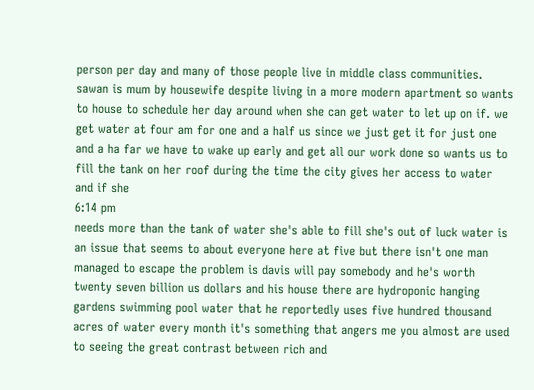person per day and many of those people live in middle class communities. sawan is mum by housewife despite living in a more modern apartment so wants to house to schedule her day around when she can get water to let up on if. we get water at four am for one and a half us since we just get it for just one and a ha far we have to wake up early and get all our work done so wants us to fill the tank on her roof during the time the city gives her access to water and if she
6:14 pm
needs more than the tank of water she's able to fill she's out of luck water is an issue that seems to about everyone here at five but there isn't one man managed to escape the problem is davis will pay somebody and he's worth twenty seven billion us dollars and his house there are hydroponic hanging gardens swimming pool water that he reportedly uses five hundred thousand acres of water every month it's something that angers me you almost are used to seeing the great contrast between rich and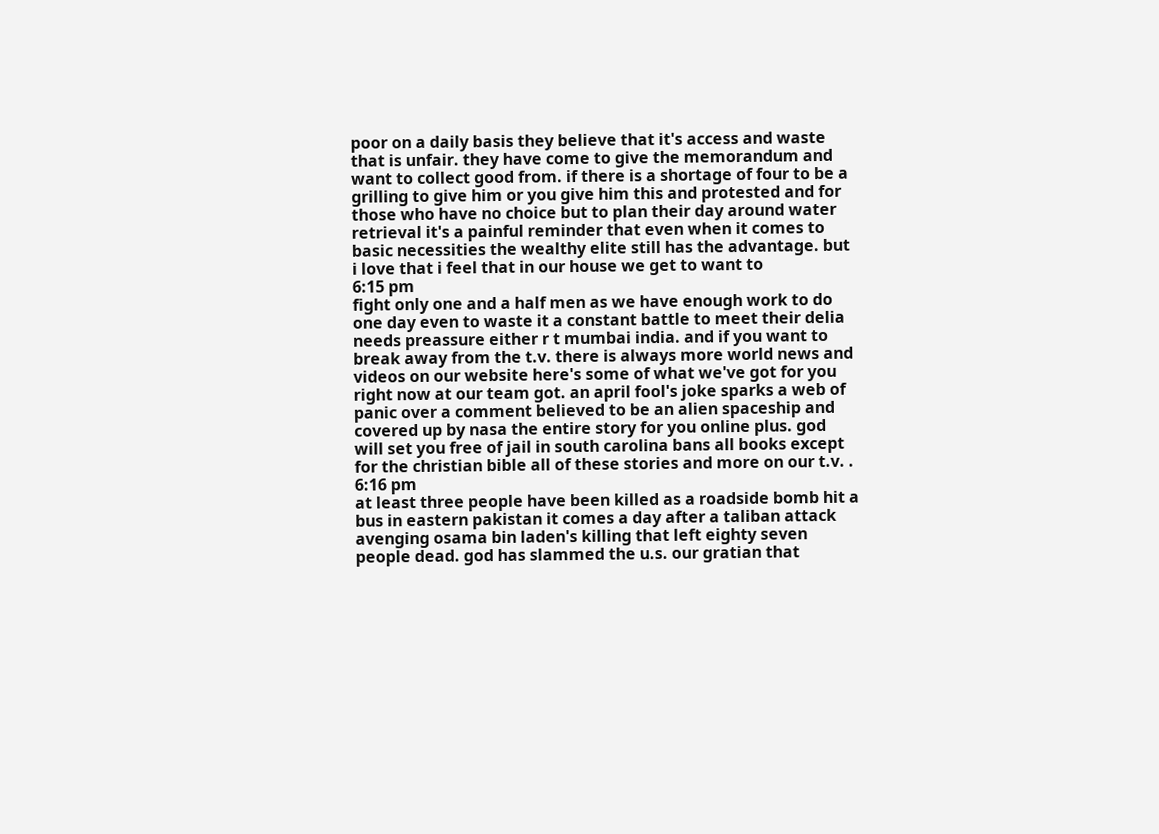poor on a daily basis they believe that it's access and waste that is unfair. they have come to give the memorandum and want to collect good from. if there is a shortage of four to be a grilling to give him or you give him this and protested and for those who have no choice but to plan their day around water retrieval it's a painful reminder that even when it comes to basic necessities the wealthy elite still has the advantage. but i love that i feel that in our house we get to want to
6:15 pm
fight only one and a half men as we have enough work to do one day even to waste it a constant battle to meet their delia needs preassure either r t mumbai india. and if you want to break away from the t.v. there is always more world news and videos on our website here's some of what we've got for you right now at our team got. an april fool's joke sparks a web of panic over a comment believed to be an alien spaceship and covered up by nasa the entire story for you online plus. god will set you free of jail in south carolina bans all books except for the christian bible all of these stories and more on our t.v. .
6:16 pm
at least three people have been killed as a roadside bomb hit a bus in eastern pakistan it comes a day after a taliban attack avenging osama bin laden's killing that left eighty seven people dead. god has slammed the u.s. our gratian that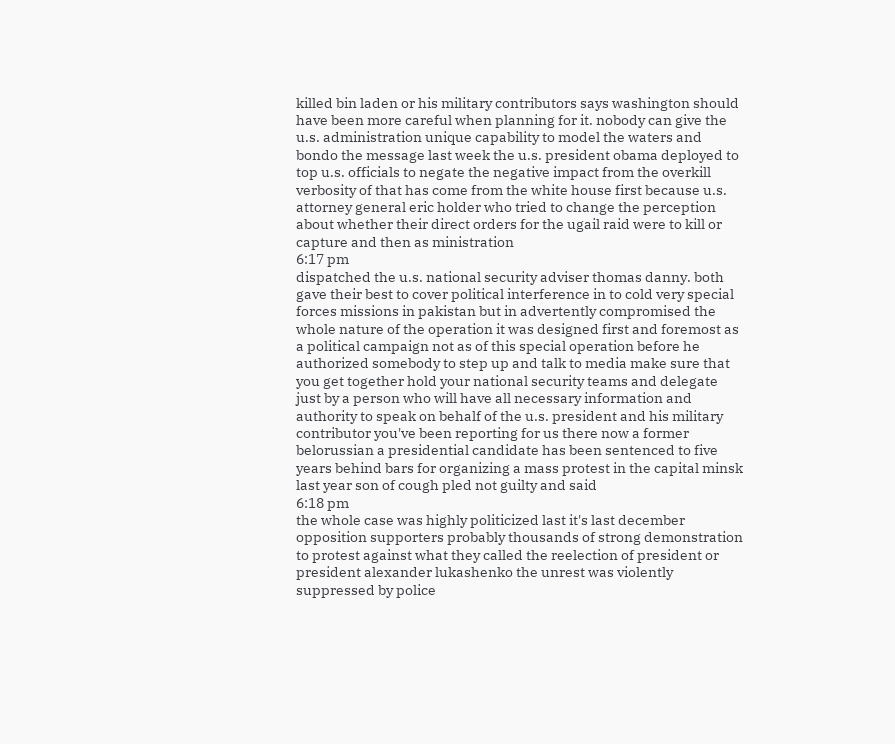killed bin laden or his military contributors says washington should have been more careful when planning for it. nobody can give the u.s. administration unique capability to model the waters and bondo the message last week the u.s. president obama deployed to top u.s. officials to negate the negative impact from the overkill verbosity of that has come from the white house first because u.s. attorney general eric holder who tried to change the perception about whether their direct orders for the ugail raid were to kill or capture and then as ministration
6:17 pm
dispatched the u.s. national security adviser thomas danny. both gave their best to cover political interference in to cold very special forces missions in pakistan but in advertently compromised the whole nature of the operation it was designed first and foremost as a political campaign not as of this special operation before he authorized somebody to step up and talk to media make sure that you get together hold your national security teams and delegate just by a person who will have all necessary information and authority to speak on behalf of the u.s. president and his military contributor you've been reporting for us there now a former belorussian a presidential candidate has been sentenced to five years behind bars for organizing a mass protest in the capital minsk last year son of cough pled not guilty and said
6:18 pm
the whole case was highly politicized last it's last december opposition supporters probably thousands of strong demonstration to protest against what they called the reelection of president or president alexander lukashenko the unrest was violently suppressed by police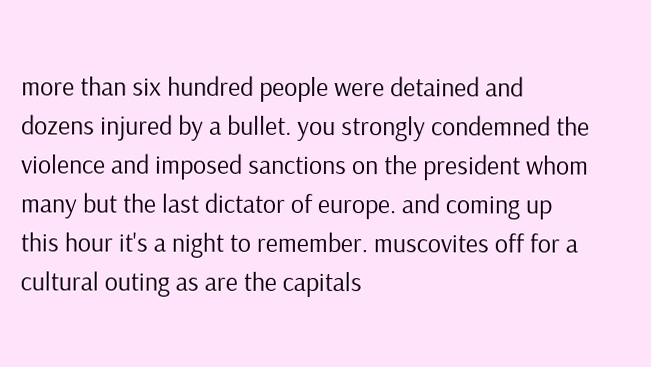more than six hundred people were detained and dozens injured by a bullet. you strongly condemned the violence and imposed sanctions on the president whom many but the last dictator of europe. and coming up this hour it's a night to remember. muscovites off for a cultural outing as are the capitals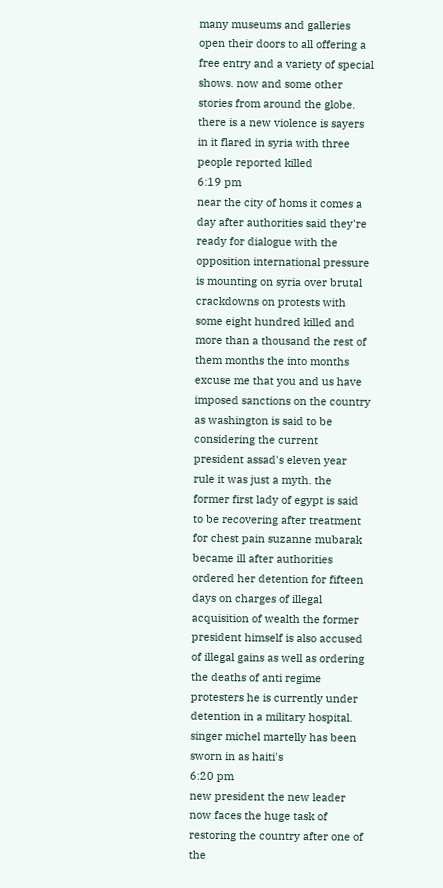many museums and galleries open their doors to all offering a free entry and a variety of special shows. now and some other stories from around the globe. there is a new violence is sayers in it flared in syria with three people reported killed
6:19 pm
near the city of homs it comes a day after authorities said they're ready for dialogue with the opposition international pressure is mounting on syria over brutal crackdowns on protests with some eight hundred killed and more than a thousand the rest of them months the into months excuse me that you and us have imposed sanctions on the country as washington is said to be considering the current president assad's eleven year rule it was just a myth. the former first lady of egypt is said to be recovering after treatment for chest pain suzanne mubarak became ill after authorities ordered her detention for fifteen days on charges of illegal acquisition of wealth the former president himself is also accused of illegal gains as well as ordering the deaths of anti regime protesters he is currently under detention in a military hospital. singer michel martelly has been sworn in as haiti's
6:20 pm
new president the new leader now faces the huge task of restoring the country after one of the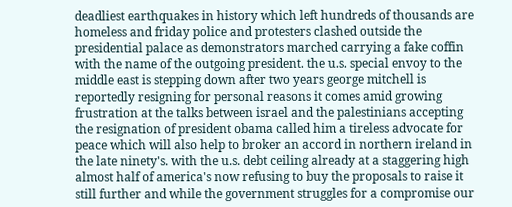deadliest earthquakes in history which left hundreds of thousands are homeless and friday police and protesters clashed outside the presidential palace as demonstrators marched carrying a fake coffin with the name of the outgoing president. the u.s. special envoy to the middle east is stepping down after two years george mitchell is reportedly resigning for personal reasons it comes amid growing frustration at the talks between israel and the palestinians accepting the resignation of president obama called him a tireless advocate for peace which will also help to broker an accord in northern ireland in the late ninety's. with the u.s. debt ceiling already at a staggering high almost half of america's now refusing to buy the proposals to raise it still further and while the government struggles for a compromise our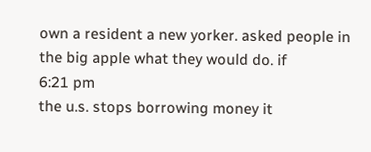own a resident a new yorker. asked people in the big apple what they would do. if
6:21 pm
the u.s. stops borrowing money it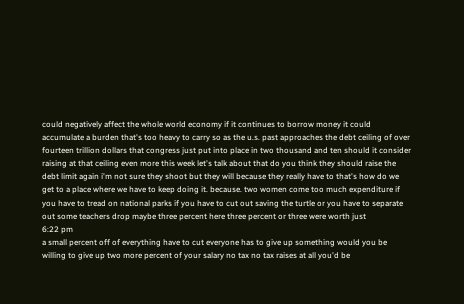could negatively affect the whole world economy if it continues to borrow money it could accumulate a burden that's too heavy to carry so as the u.s. past approaches the debt ceiling of over fourteen trillion dollars that congress just put into place in two thousand and ten should it consider raising at that ceiling even more this week let's talk about that do you think they should raise the debt limit again i'm not sure they shoot but they will because they really have to that's how do we get to a place where we have to keep doing it. because. two women come too much expenditure if you have to tread on national parks if you have to cut out saving the turtle or you have to separate out some teachers drop maybe three percent here three percent or three were worth just
6:22 pm
a small percent off of everything have to cut everyone has to give up something would you be willing to give up two more percent of your salary no tax no tax raises at all you'd be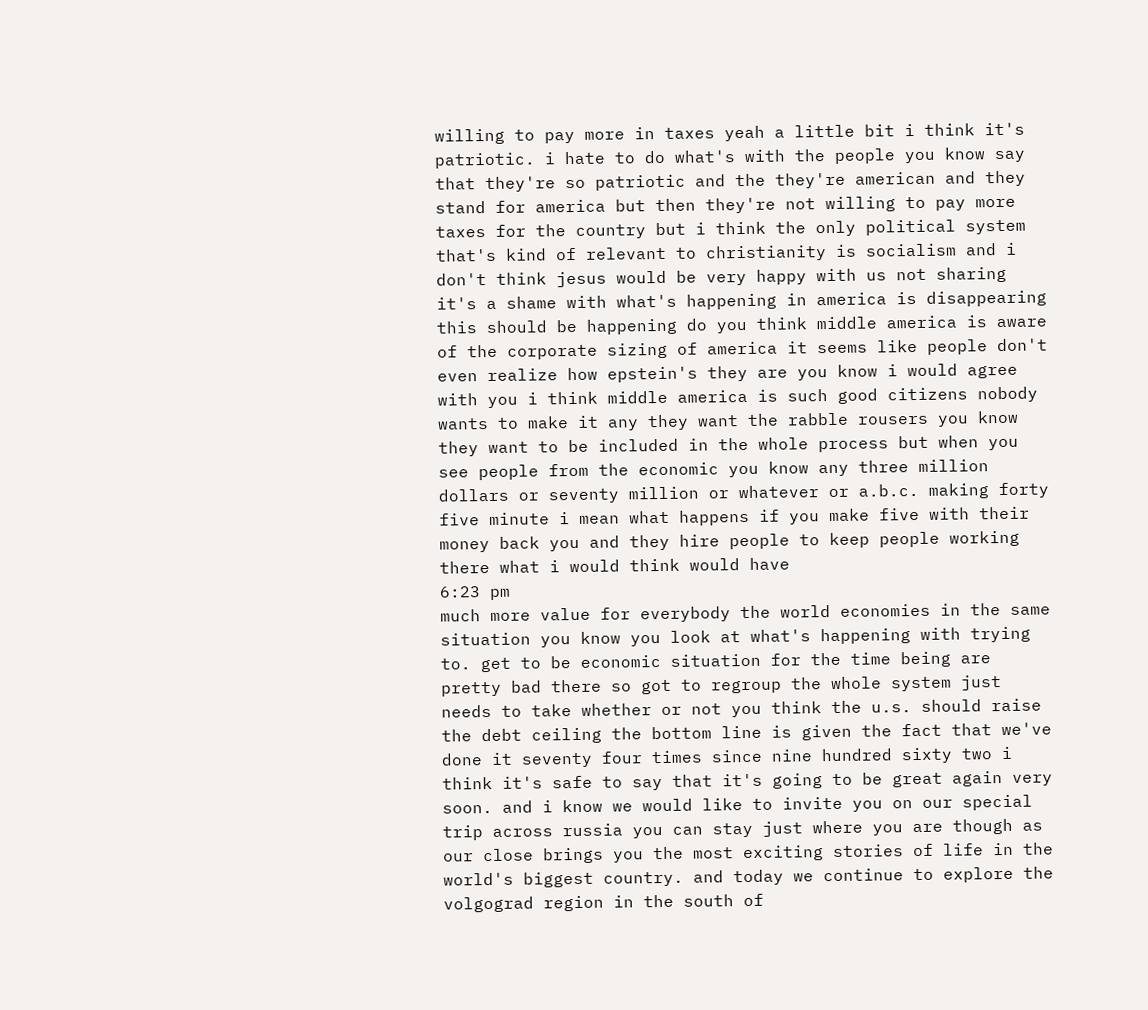willing to pay more in taxes yeah a little bit i think it's patriotic. i hate to do what's with the people you know say that they're so patriotic and the they're american and they stand for america but then they're not willing to pay more taxes for the country but i think the only political system that's kind of relevant to christianity is socialism and i don't think jesus would be very happy with us not sharing it's a shame with what's happening in america is disappearing this should be happening do you think middle america is aware of the corporate sizing of america it seems like people don't even realize how epstein's they are you know i would agree with you i think middle america is such good citizens nobody wants to make it any they want the rabble rousers you know they want to be included in the whole process but when you see people from the economic you know any three million dollars or seventy million or whatever or a.b.c. making forty five minute i mean what happens if you make five with their money back you and they hire people to keep people working there what i would think would have
6:23 pm
much more value for everybody the world economies in the same situation you know you look at what's happening with trying to. get to be economic situation for the time being are pretty bad there so got to regroup the whole system just needs to take whether or not you think the u.s. should raise the debt ceiling the bottom line is given the fact that we've done it seventy four times since nine hundred sixty two i think it's safe to say that it's going to be great again very soon. and i know we would like to invite you on our special trip across russia you can stay just where you are though as our close brings you the most exciting stories of life in the world's biggest country. and today we continue to explore the volgograd region in the south of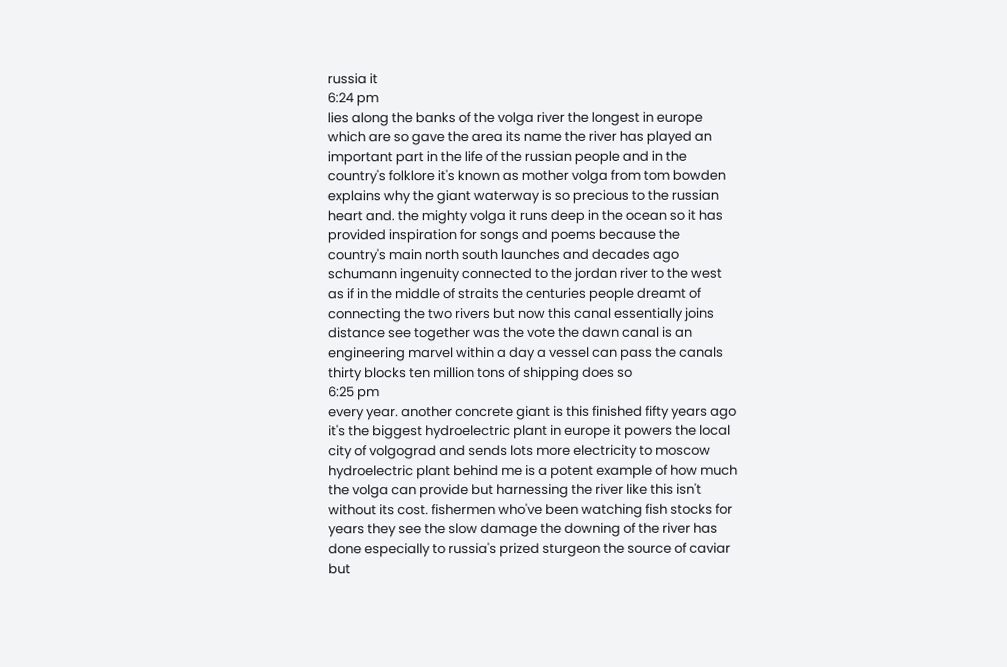russia it
6:24 pm
lies along the banks of the volga river the longest in europe which are so gave the area its name the river has played an important part in the life of the russian people and in the country's folklore it's known as mother volga from tom bowden explains why the giant waterway is so precious to the russian heart and. the mighty volga it runs deep in the ocean so it has provided inspiration for songs and poems because the country's main north south launches and decades ago schumann ingenuity connected to the jordan river to the west as if in the middle of straits the centuries people dreamt of connecting the two rivers but now this canal essentially joins distance see together was the vote the dawn canal is an engineering marvel within a day a vessel can pass the canals thirty blocks ten million tons of shipping does so
6:25 pm
every year. another concrete giant is this finished fifty years ago it's the biggest hydroelectric plant in europe it powers the local city of volgograd and sends lots more electricity to moscow hydroelectric plant behind me is a potent example of how much the volga can provide but harnessing the river like this isn't without its cost. fishermen who've been watching fish stocks for years they see the slow damage the downing of the river has done especially to russia's prized sturgeon the source of caviar but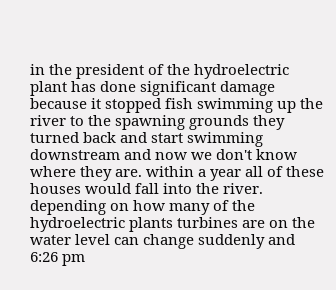in the president of the hydroelectric plant has done significant damage because it stopped fish swimming up the river to the spawning grounds they turned back and start swimming downstream and now we don't know where they are. within a year all of these houses would fall into the river. depending on how many of the hydroelectric plants turbines are on the water level can change suddenly and
6:26 pm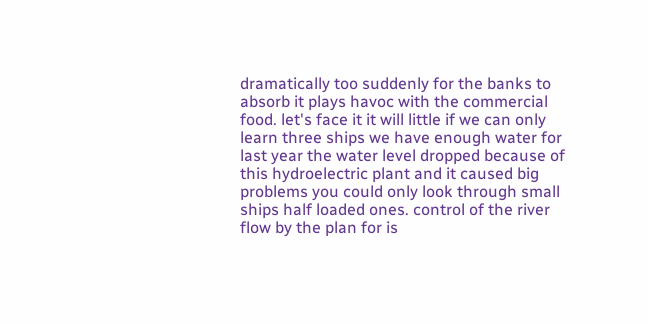dramatically too suddenly for the banks to absorb it plays havoc with the commercial food. let's face it it will little if we can only learn three ships we have enough water for last year the water level dropped because of this hydroelectric plant and it caused big problems you could only look through small ships half loaded ones. control of the river flow by the plan for is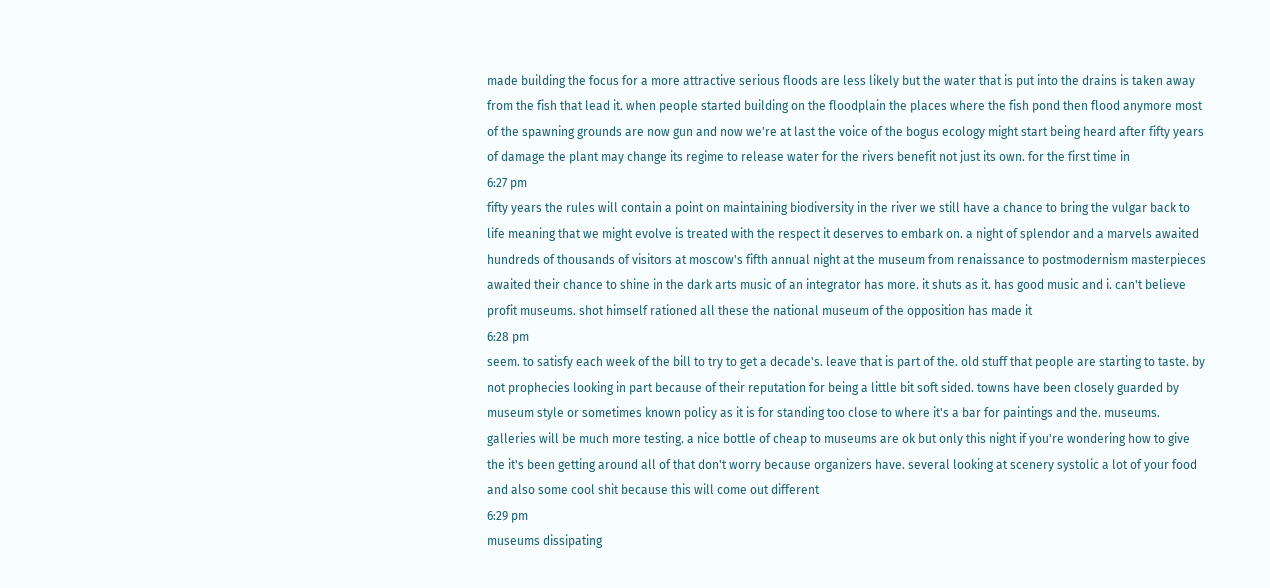made building the focus for a more attractive serious floods are less likely but the water that is put into the drains is taken away from the fish that lead it. when people started building on the floodplain the places where the fish pond then flood anymore most of the spawning grounds are now gun and now we're at last the voice of the bogus ecology might start being heard after fifty years of damage the plant may change its regime to release water for the rivers benefit not just its own. for the first time in
6:27 pm
fifty years the rules will contain a point on maintaining biodiversity in the river we still have a chance to bring the vulgar back to life meaning that we might evolve is treated with the respect it deserves to embark on. a night of splendor and a marvels awaited hundreds of thousands of visitors at moscow's fifth annual night at the museum from renaissance to postmodernism masterpieces awaited their chance to shine in the dark arts music of an integrator has more. it shuts as it. has good music and i. can't believe profit museums. shot himself rationed all these the national museum of the opposition has made it
6:28 pm
seem. to satisfy each week of the bill to try to get a decade's. leave that is part of the. old stuff that people are starting to taste. by not prophecies looking in part because of their reputation for being a little bit soft sided. towns have been closely guarded by museum style or sometimes known policy as it is for standing too close to where it's a bar for paintings and the. museums. galleries will be much more testing. a nice bottle of cheap to museums are ok but only this night if you're wondering how to give the it's been getting around all of that don't worry because organizers have. several looking at scenery systolic a lot of your food and also some cool shit because this will come out different
6:29 pm
museums dissipating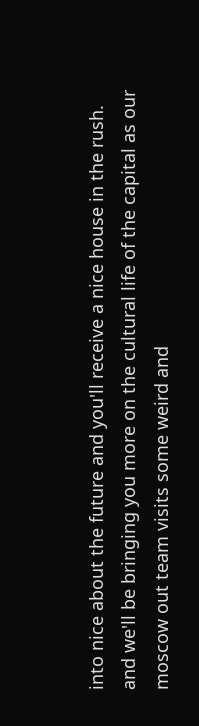into nice about the future and you'll receive a nice house in the rush. and we'll be bringing you more on the cultural life of the capital as our moscow out team visits some weird and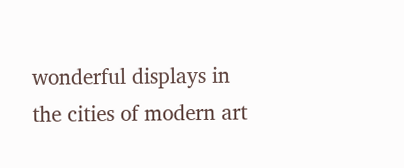wonderful displays in the cities of modern art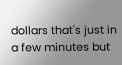dollars that's just in a few minutes but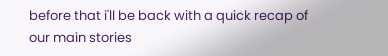before that i'll be back with a quick recap of our main stories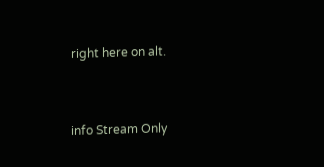right here on alt.


info Stream Only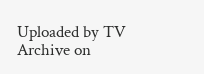Uploaded by TV Archive on